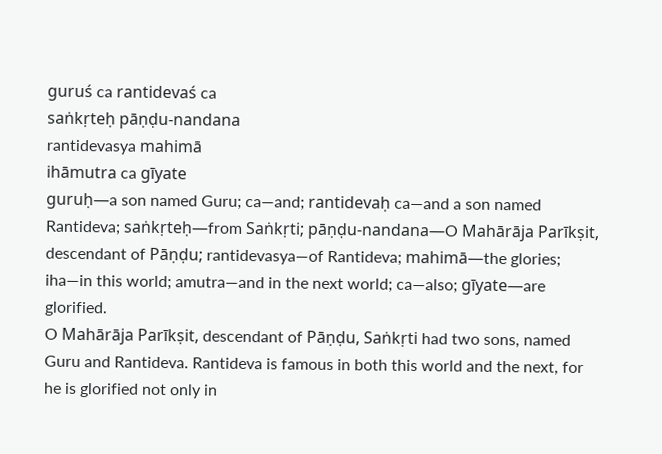guruś ca rantidevaś ca
saṅkṛteḥ pāṇḍu-nandana
rantidevasya mahimā
ihāmutra ca gīyate
guruḥ—a son named Guru; ca—and; rantidevaḥ ca—and a son named Rantideva; saṅkṛteḥ—from Saṅkṛti; pāṇḍu-nandana—O Mahārāja Parīkṣit, descendant of Pāṇḍu; rantidevasya—of Rantideva; mahimā—the glories; iha—in this world; amutra—and in the next world; ca—also; gīyate—are glorified.
O Mahārāja Parīkṣit, descendant of Pāṇḍu, Saṅkṛti had two sons, named Guru and Rantideva. Rantideva is famous in both this world and the next, for he is glorified not only in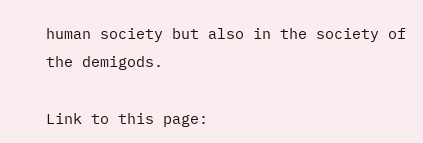human society but also in the society of the demigods.

Link to this page: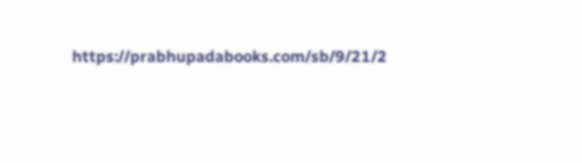https://prabhupadabooks.com/sb/9/21/2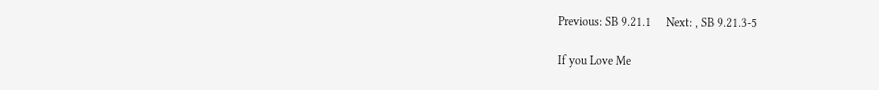Previous: SB 9.21.1     Next: , SB 9.21.3-5

If you Love Me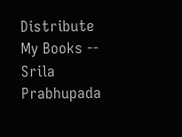Distribute My Books -- Srila Prabhupada